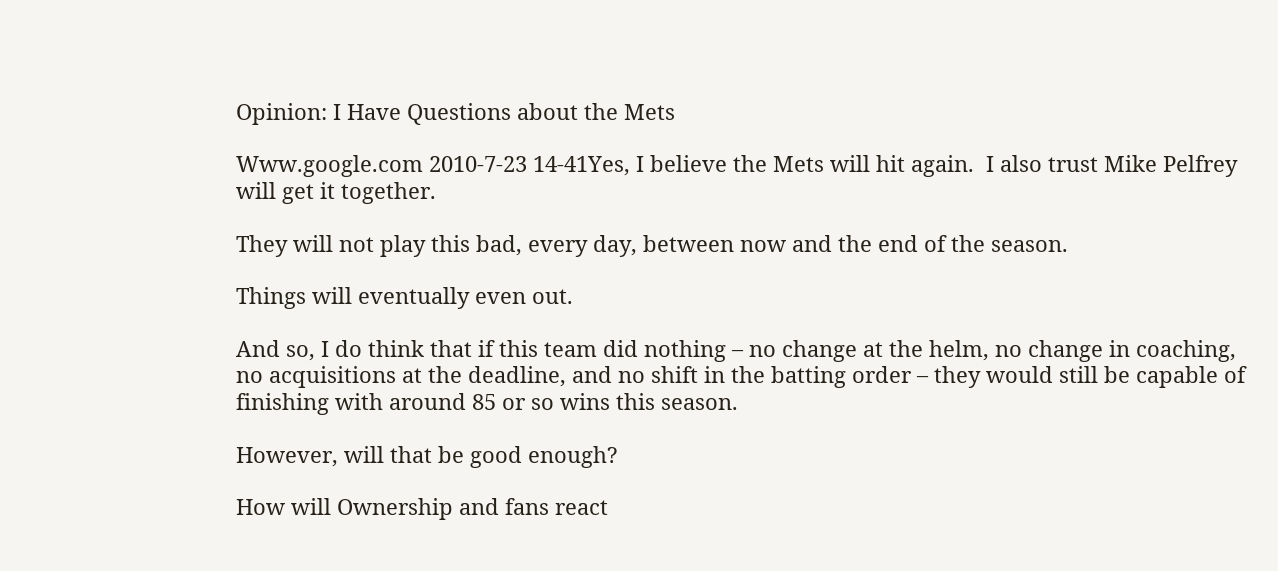Opinion: I Have Questions about the Mets

Www.google.com 2010-7-23 14-41Yes, I believe the Mets will hit again.  I also trust Mike Pelfrey will get it together.

They will not play this bad, every day, between now and the end of the season.

Things will eventually even out.

And so, I do think that if this team did nothing – no change at the helm, no change in coaching, no acquisitions at the deadline, and no shift in the batting order – they would still be capable of finishing with around 85 or so wins this season.

However, will that be good enough?

How will Ownership and fans react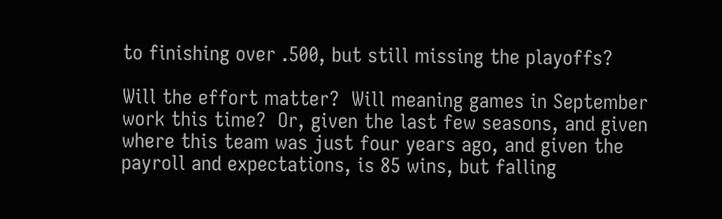to finishing over .500, but still missing the playoffs?

Will the effort matter?  Will meaning games in September work this time?  Or, given the last few seasons, and given where this team was just four years ago, and given the payroll and expectations, is 85 wins, but falling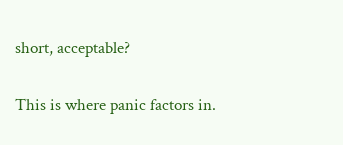short, acceptable?

This is where panic factors in.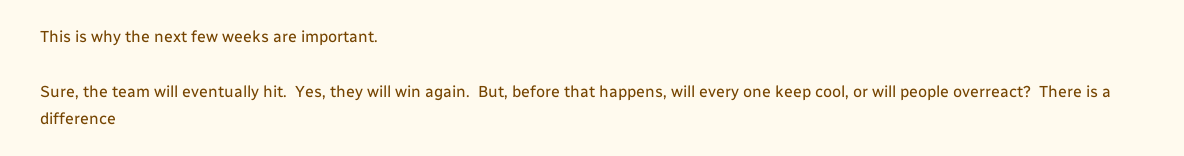This is why the next few weeks are important.

Sure, the team will eventually hit.  Yes, they will win again.  But, before that happens, will every one keep cool, or will people overreact?  There is a difference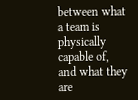between what a team is physically capable of, and what they are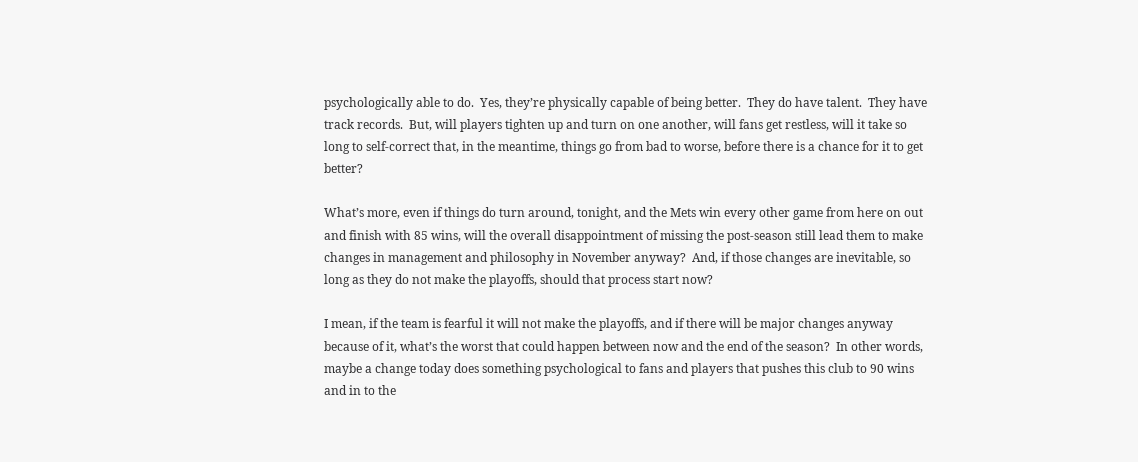psychologically able to do.  Yes, they’re physically capable of being better.  They do have talent.  They have track records.  But, will players tighten up and turn on one another, will fans get restless, will it take so long to self-correct that, in the meantime, things go from bad to worse, before there is a chance for it to get better?

What’s more, even if things do turn around, tonight, and the Mets win every other game from here on out and finish with 85 wins, will the overall disappointment of missing the post-season still lead them to make changes in management and philosophy in November anyway?  And, if those changes are inevitable, so long as they do not make the playoffs, should that process start now?

I mean, if the team is fearful it will not make the playoffs, and if there will be major changes anyway because of it, what’s the worst that could happen between now and the end of the season?  In other words, maybe a change today does something psychological to fans and players that pushes this club to 90 wins and in to the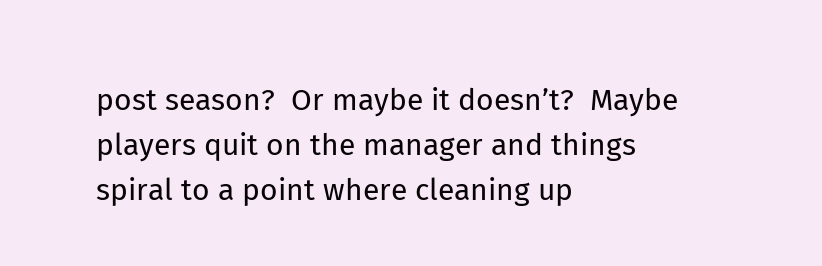post season?  Or maybe it doesn’t?  Maybe players quit on the manager and things spiral to a point where cleaning up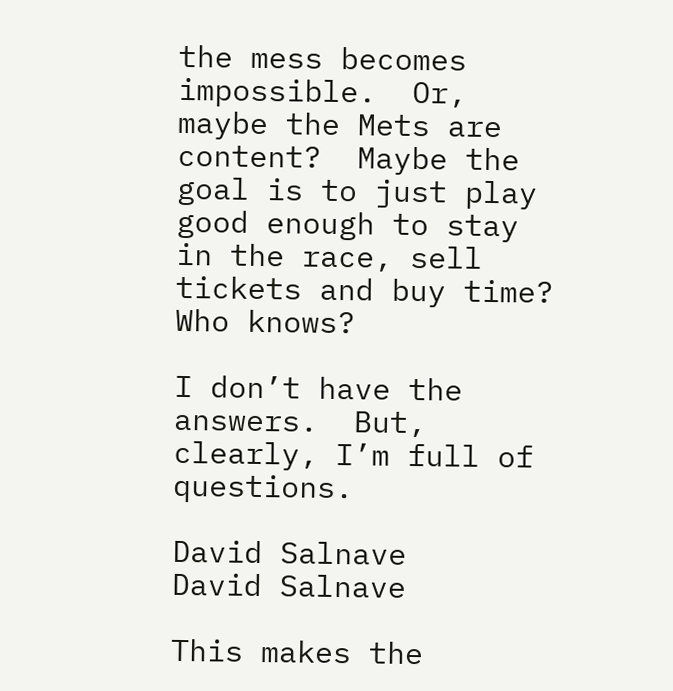the mess becomes impossible.  Or, maybe the Mets are content?  Maybe the goal is to just play good enough to stay in the race, sell tickets and buy time?  Who knows?

I don’t have the answers.  But, clearly, I’m full of questions.

David Salnave
David Salnave

This makes the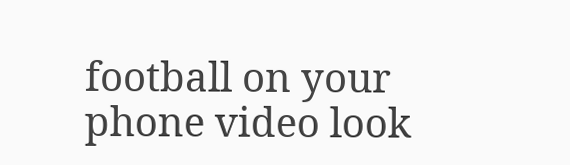football on your phone video look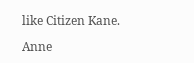like Citizen Kane.

Anne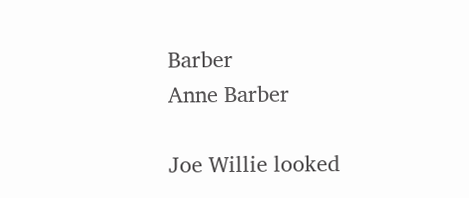Barber
Anne Barber

Joe Willie looked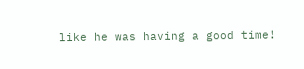like he was having a good time!